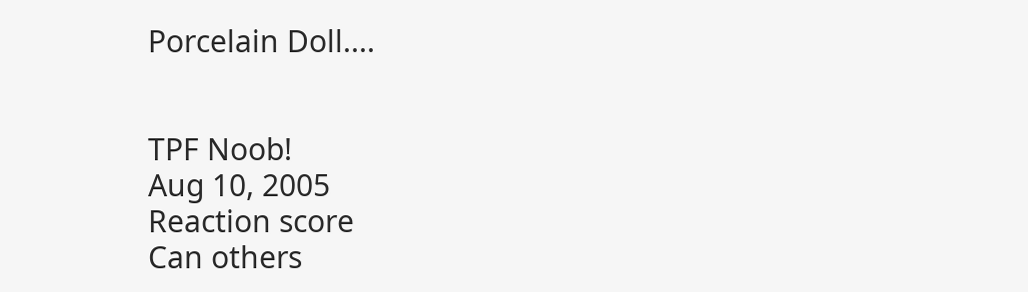Porcelain Doll....


TPF Noob!
Aug 10, 2005
Reaction score
Can others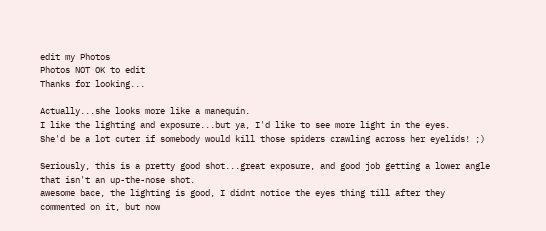edit my Photos
Photos NOT OK to edit
Thanks for looking...

Actually...she looks more like a manequin.
I like the lighting and exposure...but ya, I'd like to see more light in the eyes.
She'd be a lot cuter if somebody would kill those spiders crawling across her eyelids! ;)

Seriously, this is a pretty good shot...great exposure, and good job getting a lower angle that isn't an up-the-nose shot.
awesome bace, the lighting is good, I didnt notice the eyes thing till after they commented on it, but now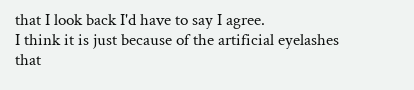that I look back I'd have to say I agree.
I think it is just because of the artificial eyelashes that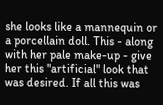she looks like a mannequin or a porcellain doll. This - along with her pale make-up - give her this "artificial" look that was desired. If all this was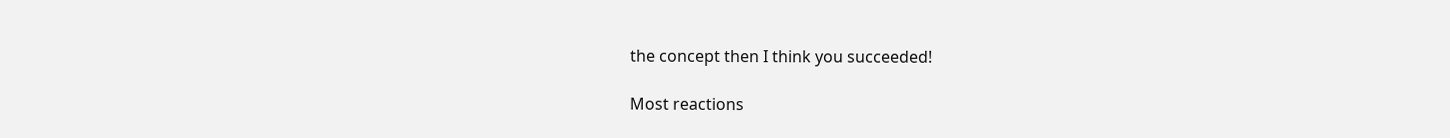the concept then I think you succeeded!

Most reactions